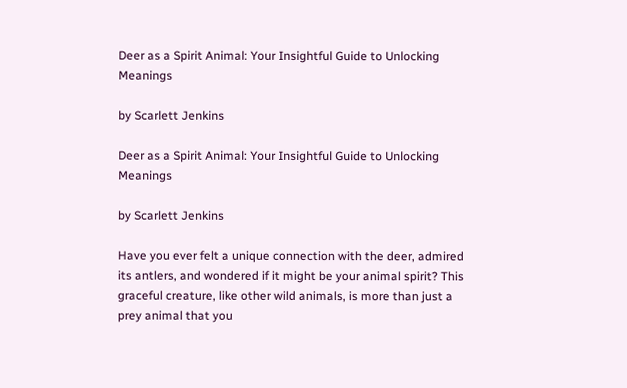Deer as a Spirit Animal: Your Insightful Guide to Unlocking Meanings

by Scarlett Jenkins

Deer as a Spirit Animal: Your Insightful Guide to Unlocking Meanings

by Scarlett Jenkins

Have you ever felt a unique connection with the deer, admired its antlers, and wondered if it might be your animal spirit? This graceful creature, like other wild animals, is more than just a prey animal that you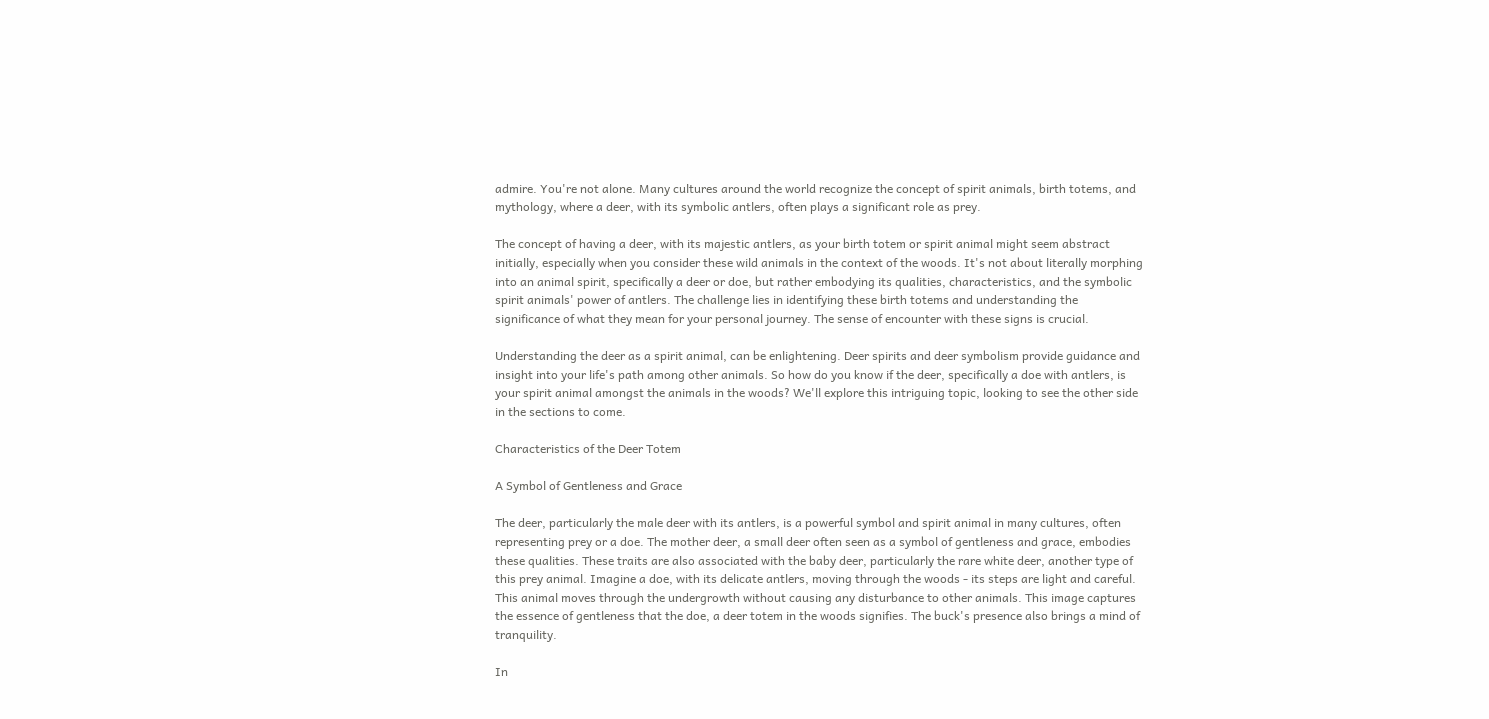admire. You're not alone. Many cultures around the world recognize the concept of spirit animals, birth totems, and mythology, where a deer, with its symbolic antlers, often plays a significant role as prey.

The concept of having a deer, with its majestic antlers, as your birth totem or spirit animal might seem abstract initially, especially when you consider these wild animals in the context of the woods. It's not about literally morphing into an animal spirit, specifically a deer or doe, but rather embodying its qualities, characteristics, and the symbolic spirit animals' power of antlers. The challenge lies in identifying these birth totems and understanding the significance of what they mean for your personal journey. The sense of encounter with these signs is crucial.

Understanding the deer as a spirit animal, can be enlightening. Deer spirits and deer symbolism provide guidance and insight into your life's path among other animals. So how do you know if the deer, specifically a doe with antlers, is your spirit animal amongst the animals in the woods? We'll explore this intriguing topic, looking to see the other side in the sections to come.

Characteristics of the Deer Totem

A Symbol of Gentleness and Grace

The deer, particularly the male deer with its antlers, is a powerful symbol and spirit animal in many cultures, often representing prey or a doe. The mother deer, a small deer often seen as a symbol of gentleness and grace, embodies these qualities. These traits are also associated with the baby deer, particularly the rare white deer, another type of this prey animal. Imagine a doe, with its delicate antlers, moving through the woods - its steps are light and careful. This animal moves through the undergrowth without causing any disturbance to other animals. This image captures the essence of gentleness that the doe, a deer totem in the woods signifies. The buck's presence also brings a mind of tranquility.

In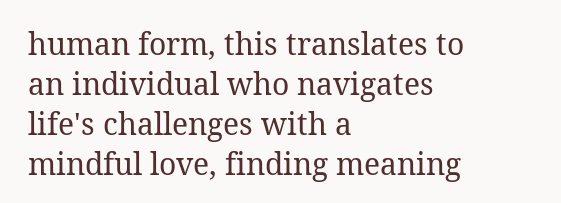human form, this translates to an individual who navigates life's challenges with a mindful love, finding meaning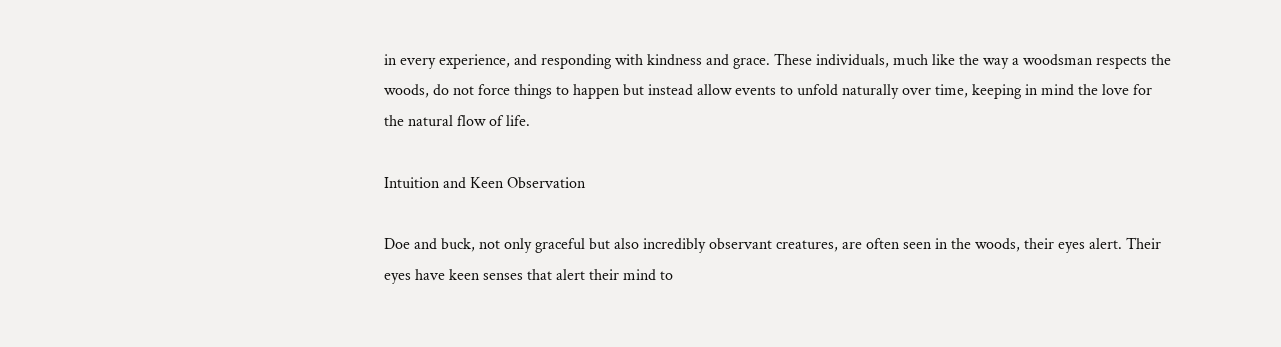in every experience, and responding with kindness and grace. These individuals, much like the way a woodsman respects the woods, do not force things to happen but instead allow events to unfold naturally over time, keeping in mind the love for the natural flow of life.

Intuition and Keen Observation

Doe and buck, not only graceful but also incredibly observant creatures, are often seen in the woods, their eyes alert. Their eyes have keen senses that alert their mind to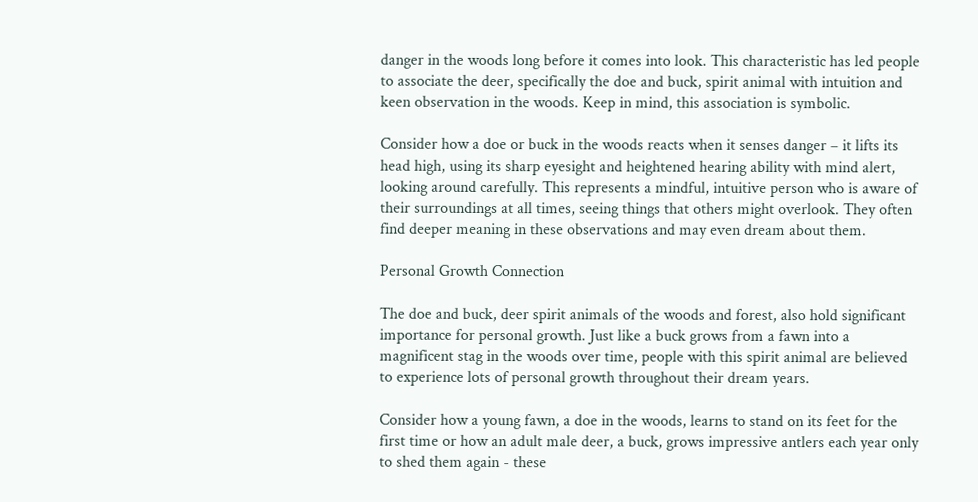danger in the woods long before it comes into look. This characteristic has led people to associate the deer, specifically the doe and buck, spirit animal with intuition and keen observation in the woods. Keep in mind, this association is symbolic.

Consider how a doe or buck in the woods reacts when it senses danger – it lifts its head high, using its sharp eyesight and heightened hearing ability with mind alert, looking around carefully. This represents a mindful, intuitive person who is aware of their surroundings at all times, seeing things that others might overlook. They often find deeper meaning in these observations and may even dream about them.

Personal Growth Connection

The doe and buck, deer spirit animals of the woods and forest, also hold significant importance for personal growth. Just like a buck grows from a fawn into a magnificent stag in the woods over time, people with this spirit animal are believed to experience lots of personal growth throughout their dream years.

Consider how a young fawn, a doe in the woods, learns to stand on its feet for the first time or how an adult male deer, a buck, grows impressive antlers each year only to shed them again - these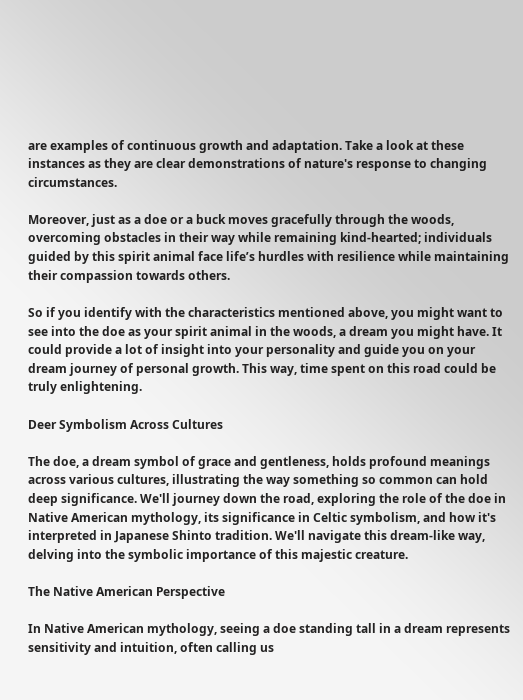are examples of continuous growth and adaptation. Take a look at these instances as they are clear demonstrations of nature's response to changing circumstances.

Moreover, just as a doe or a buck moves gracefully through the woods, overcoming obstacles in their way while remaining kind-hearted; individuals guided by this spirit animal face life’s hurdles with resilience while maintaining their compassion towards others.

So if you identify with the characteristics mentioned above, you might want to see into the doe as your spirit animal in the woods, a dream you might have. It could provide a lot of insight into your personality and guide you on your dream journey of personal growth. This way, time spent on this road could be truly enlightening.

Deer Symbolism Across Cultures

The doe, a dream symbol of grace and gentleness, holds profound meanings across various cultures, illustrating the way something so common can hold deep significance. We'll journey down the road, exploring the role of the doe in Native American mythology, its significance in Celtic symbolism, and how it's interpreted in Japanese Shinto tradition. We'll navigate this dream-like way, delving into the symbolic importance of this majestic creature.

The Native American Perspective

In Native American mythology, seeing a doe standing tall in a dream represents sensitivity and intuition, often calling us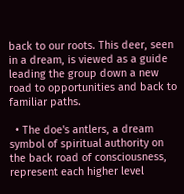back to our roots. This deer, seen in a dream, is viewed as a guide leading the group down a new road to opportunities and back to familiar paths.

  • The doe's antlers, a dream symbol of spiritual authority on the back road of consciousness, represent each higher level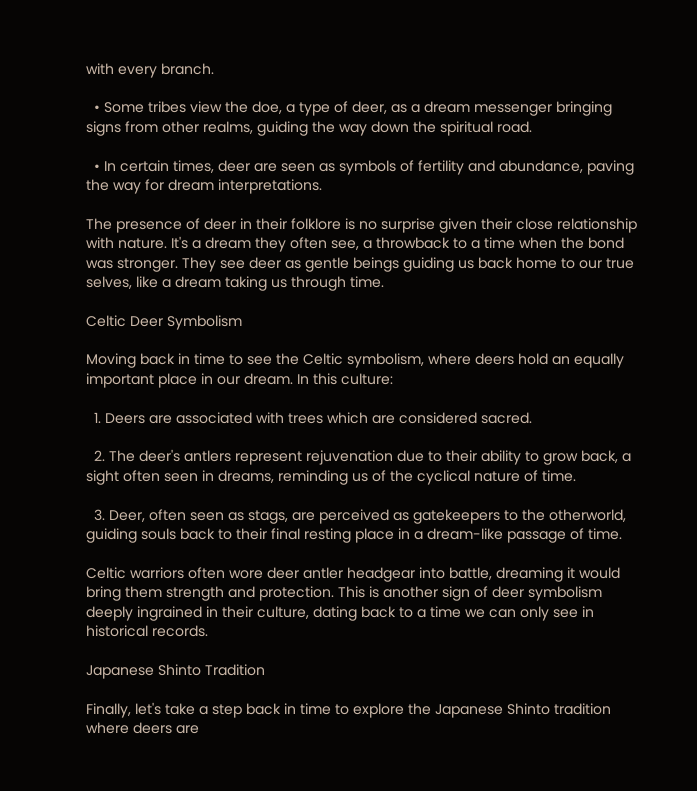with every branch.

  • Some tribes view the doe, a type of deer, as a dream messenger bringing signs from other realms, guiding the way down the spiritual road.

  • In certain times, deer are seen as symbols of fertility and abundance, paving the way for dream interpretations.

The presence of deer in their folklore is no surprise given their close relationship with nature. It's a dream they often see, a throwback to a time when the bond was stronger. They see deer as gentle beings guiding us back home to our true selves, like a dream taking us through time.

Celtic Deer Symbolism

Moving back in time to see the Celtic symbolism, where deers hold an equally important place in our dream. In this culture:

  1. Deers are associated with trees which are considered sacred.

  2. The deer's antlers represent rejuvenation due to their ability to grow back, a sight often seen in dreams, reminding us of the cyclical nature of time.

  3. Deer, often seen as stags, are perceived as gatekeepers to the otherworld, guiding souls back to their final resting place in a dream-like passage of time.

Celtic warriors often wore deer antler headgear into battle, dreaming it would bring them strength and protection. This is another sign of deer symbolism deeply ingrained in their culture, dating back to a time we can only see in historical records.

Japanese Shinto Tradition

Finally, let's take a step back in time to explore the Japanese Shinto tradition where deers are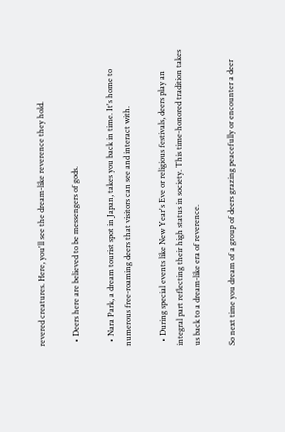revered creatures. Here, you'll see the dream-like reverence they hold.

  • Deers here are believed to be messengers of gods.

  • Nara Park, a dream tourist spot in Japan, takes you back in time. It's home to numerous free-roaming deers that visitors can see and interact with.

  • During special events like New Year's Eve or religious festivals, deers play an integral part reflecting their high status in society. This time-honored tradition takes us back to a dream-like era of reverence.

So next time you dream of a group of deers grazing peacefully or encounter a deer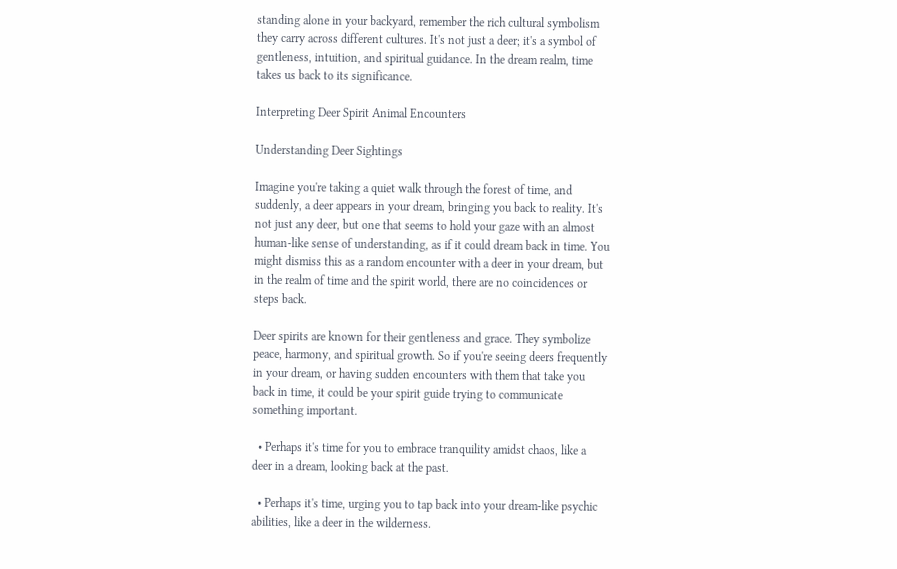standing alone in your backyard, remember the rich cultural symbolism they carry across different cultures. It's not just a deer; it's a symbol of gentleness, intuition, and spiritual guidance. In the dream realm, time takes us back to its significance.

Interpreting Deer Spirit Animal Encounters

Understanding Deer Sightings

Imagine you're taking a quiet walk through the forest of time, and suddenly, a deer appears in your dream, bringing you back to reality. It's not just any deer, but one that seems to hold your gaze with an almost human-like sense of understanding, as if it could dream back in time. You might dismiss this as a random encounter with a deer in your dream, but in the realm of time and the spirit world, there are no coincidences or steps back.

Deer spirits are known for their gentleness and grace. They symbolize peace, harmony, and spiritual growth. So if you're seeing deers frequently in your dream, or having sudden encounters with them that take you back in time, it could be your spirit guide trying to communicate something important.

  • Perhaps it's time for you to embrace tranquility amidst chaos, like a deer in a dream, looking back at the past.

  • Perhaps it's time, urging you to tap back into your dream-like psychic abilities, like a deer in the wilderness.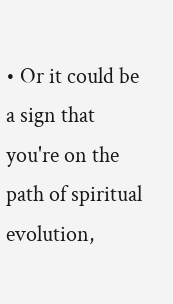• Or it could be a sign that you're on the path of spiritual evolution,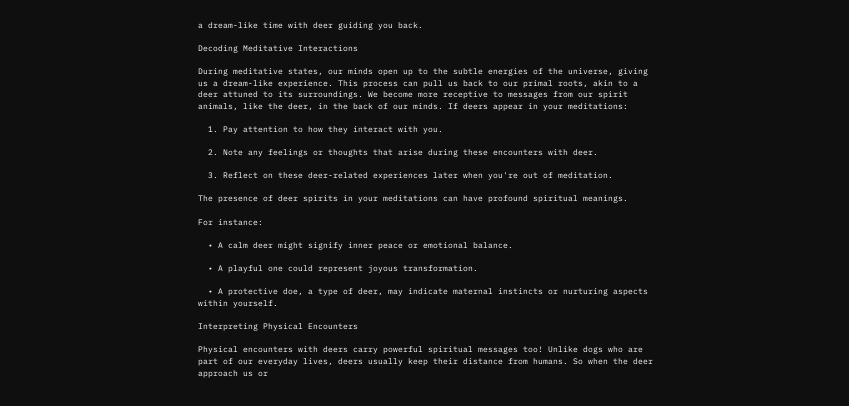a dream-like time with deer guiding you back.

Decoding Meditative Interactions

During meditative states, our minds open up to the subtle energies of the universe, giving us a dream-like experience. This process can pull us back to our primal roots, akin to a deer attuned to its surroundings. We become more receptive to messages from our spirit animals, like the deer, in the back of our minds. If deers appear in your meditations:

  1. Pay attention to how they interact with you.

  2. Note any feelings or thoughts that arise during these encounters with deer.

  3. Reflect on these deer-related experiences later when you're out of meditation.

The presence of deer spirits in your meditations can have profound spiritual meanings.

For instance:

  • A calm deer might signify inner peace or emotional balance.

  • A playful one could represent joyous transformation.

  • A protective doe, a type of deer, may indicate maternal instincts or nurturing aspects within yourself.

Interpreting Physical Encounters

Physical encounters with deers carry powerful spiritual messages too! Unlike dogs who are part of our everyday lives, deers usually keep their distance from humans. So when the deer approach us or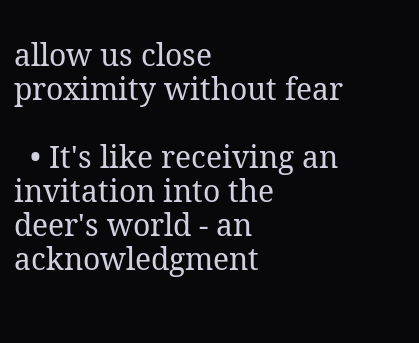allow us close proximity without fear

  • It's like receiving an invitation into the deer's world - an acknowledgment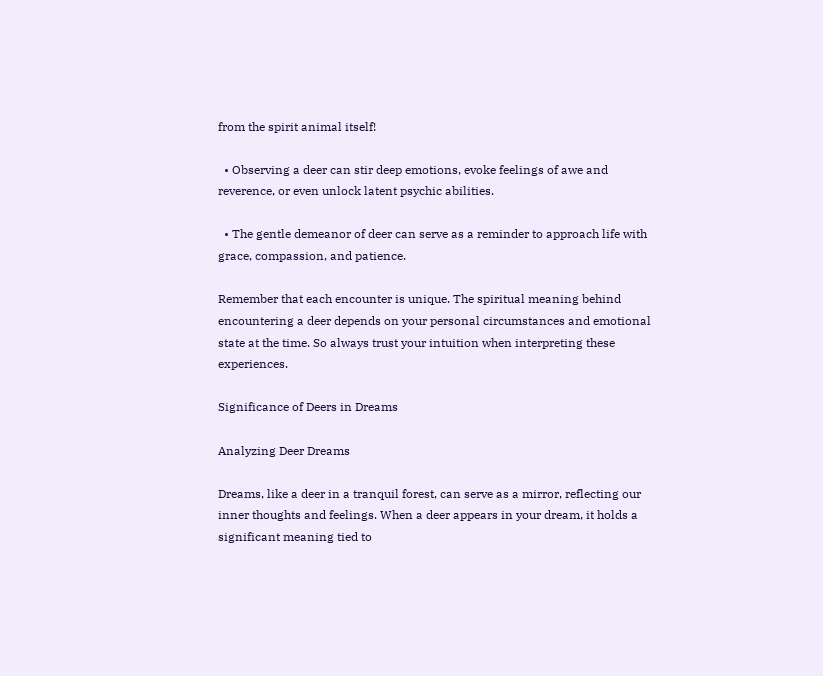from the spirit animal itself!

  • Observing a deer can stir deep emotions, evoke feelings of awe and reverence, or even unlock latent psychic abilities.

  • The gentle demeanor of deer can serve as a reminder to approach life with grace, compassion, and patience.

Remember that each encounter is unique. The spiritual meaning behind encountering a deer depends on your personal circumstances and emotional state at the time. So always trust your intuition when interpreting these experiences.

Significance of Deers in Dreams

Analyzing Deer Dreams

Dreams, like a deer in a tranquil forest, can serve as a mirror, reflecting our inner thoughts and feelings. When a deer appears in your dream, it holds a significant meaning tied to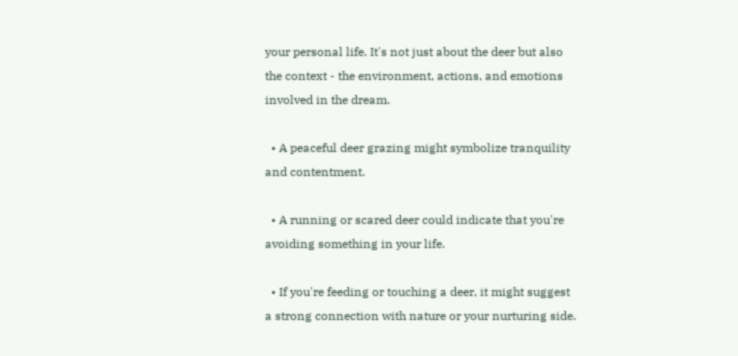your personal life. It's not just about the deer but also the context - the environment, actions, and emotions involved in the dream.

  • A peaceful deer grazing might symbolize tranquility and contentment.

  • A running or scared deer could indicate that you're avoiding something in your life.

  • If you're feeding or touching a deer, it might suggest a strong connection with nature or your nurturing side.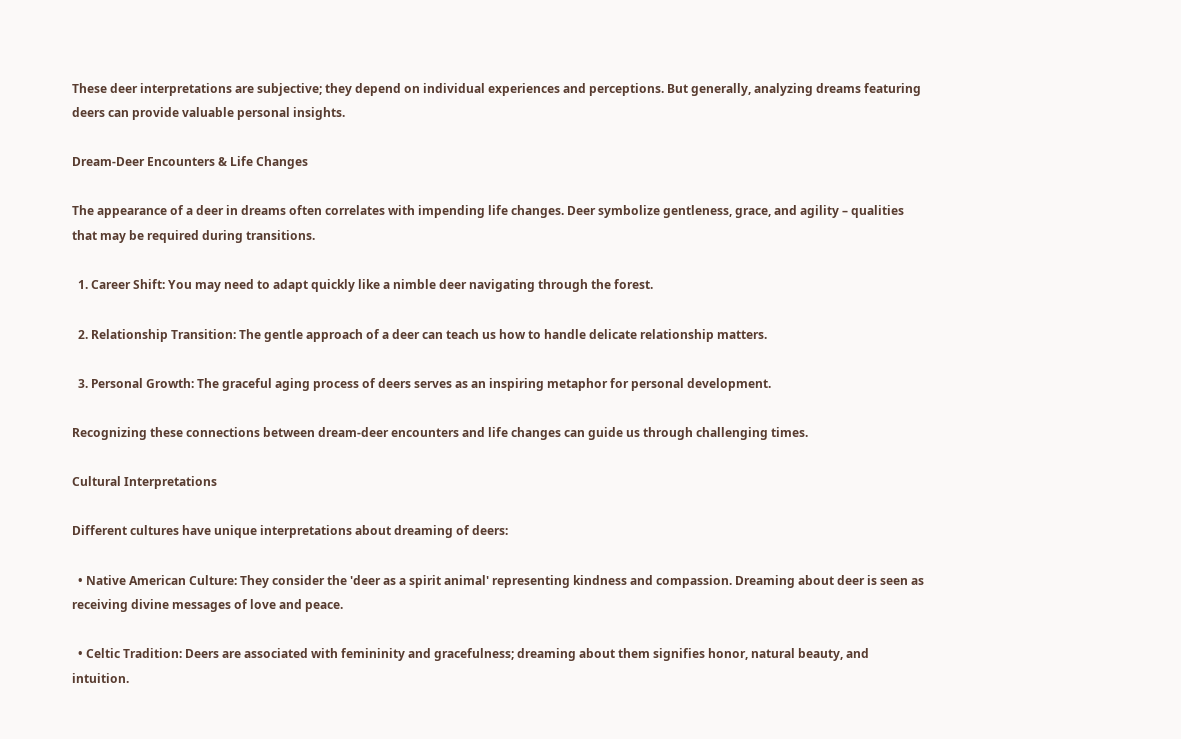These deer interpretations are subjective; they depend on individual experiences and perceptions. But generally, analyzing dreams featuring deers can provide valuable personal insights.

Dream-Deer Encounters & Life Changes

The appearance of a deer in dreams often correlates with impending life changes. Deer symbolize gentleness, grace, and agility – qualities that may be required during transitions.

  1. Career Shift: You may need to adapt quickly like a nimble deer navigating through the forest.

  2. Relationship Transition: The gentle approach of a deer can teach us how to handle delicate relationship matters.

  3. Personal Growth: The graceful aging process of deers serves as an inspiring metaphor for personal development.

Recognizing these connections between dream-deer encounters and life changes can guide us through challenging times.

Cultural Interpretations

Different cultures have unique interpretations about dreaming of deers:

  • Native American Culture: They consider the 'deer as a spirit animal' representing kindness and compassion. Dreaming about deer is seen as receiving divine messages of love and peace.

  • Celtic Tradition: Deers are associated with femininity and gracefulness; dreaming about them signifies honor, natural beauty, and intuition.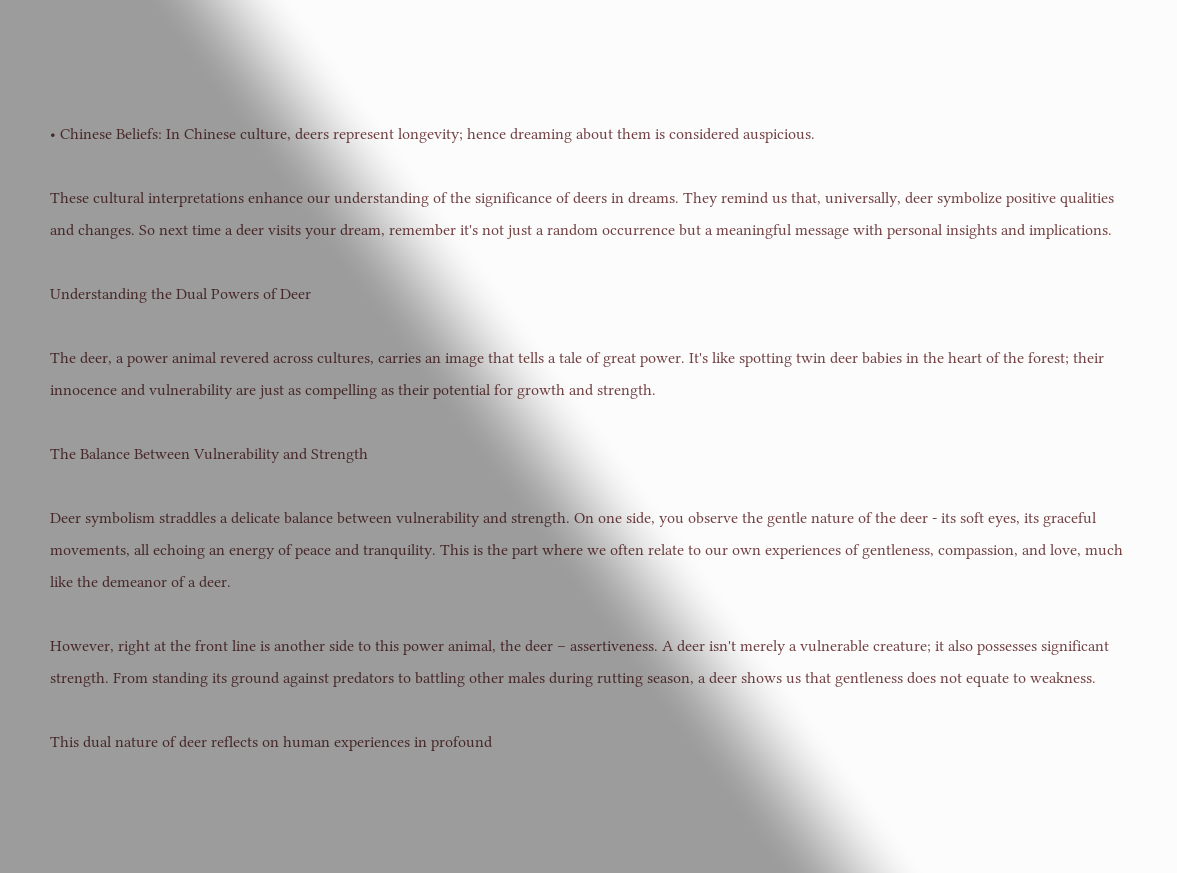• Chinese Beliefs: In Chinese culture, deers represent longevity; hence dreaming about them is considered auspicious.

These cultural interpretations enhance our understanding of the significance of deers in dreams. They remind us that, universally, deer symbolize positive qualities and changes. So next time a deer visits your dream, remember it's not just a random occurrence but a meaningful message with personal insights and implications.

Understanding the Dual Powers of Deer

The deer, a power animal revered across cultures, carries an image that tells a tale of great power. It's like spotting twin deer babies in the heart of the forest; their innocence and vulnerability are just as compelling as their potential for growth and strength.

The Balance Between Vulnerability and Strength

Deer symbolism straddles a delicate balance between vulnerability and strength. On one side, you observe the gentle nature of the deer - its soft eyes, its graceful movements, all echoing an energy of peace and tranquility. This is the part where we often relate to our own experiences of gentleness, compassion, and love, much like the demeanor of a deer.

However, right at the front line is another side to this power animal, the deer – assertiveness. A deer isn't merely a vulnerable creature; it also possesses significant strength. From standing its ground against predators to battling other males during rutting season, a deer shows us that gentleness does not equate to weakness.

This dual nature of deer reflects on human experiences in profound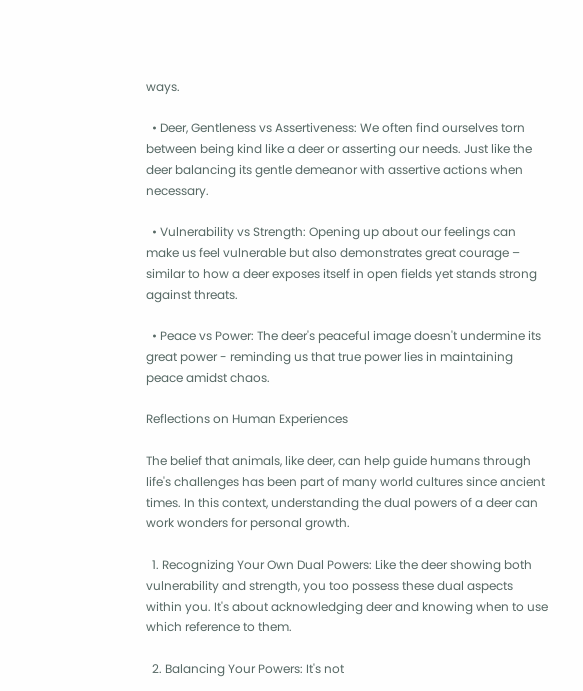ways.

  • Deer, Gentleness vs Assertiveness: We often find ourselves torn between being kind like a deer or asserting our needs. Just like the deer balancing its gentle demeanor with assertive actions when necessary.

  • Vulnerability vs Strength: Opening up about our feelings can make us feel vulnerable but also demonstrates great courage – similar to how a deer exposes itself in open fields yet stands strong against threats.

  • Peace vs Power: The deer's peaceful image doesn't undermine its great power - reminding us that true power lies in maintaining peace amidst chaos.

Reflections on Human Experiences

The belief that animals, like deer, can help guide humans through life's challenges has been part of many world cultures since ancient times. In this context, understanding the dual powers of a deer can work wonders for personal growth.

  1. Recognizing Your Own Dual Powers: Like the deer showing both vulnerability and strength, you too possess these dual aspects within you. It's about acknowledging deer and knowing when to use which reference to them.

  2. Balancing Your Powers: It's not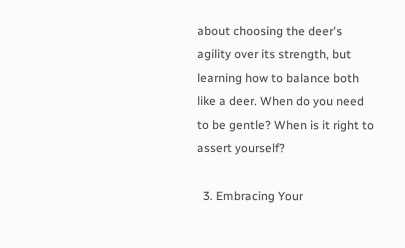about choosing the deer's agility over its strength, but learning how to balance both like a deer. When do you need to be gentle? When is it right to assert yourself?

  3. Embracing Your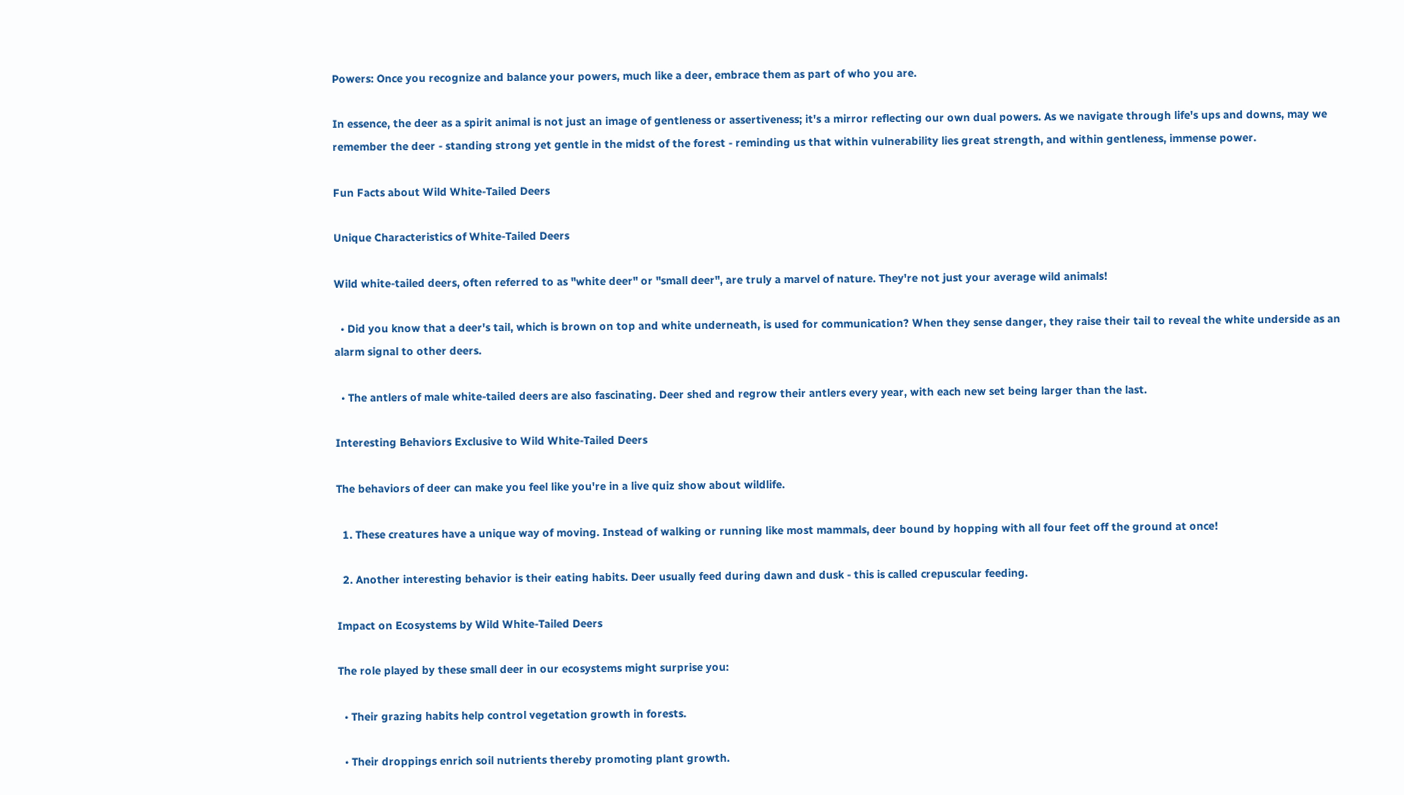Powers: Once you recognize and balance your powers, much like a deer, embrace them as part of who you are.

In essence, the deer as a spirit animal is not just an image of gentleness or assertiveness; it's a mirror reflecting our own dual powers. As we navigate through life's ups and downs, may we remember the deer - standing strong yet gentle in the midst of the forest - reminding us that within vulnerability lies great strength, and within gentleness, immense power.

Fun Facts about Wild White-Tailed Deers

Unique Characteristics of White-Tailed Deers

Wild white-tailed deers, often referred to as "white deer" or "small deer", are truly a marvel of nature. They're not just your average wild animals!

  • Did you know that a deer's tail, which is brown on top and white underneath, is used for communication? When they sense danger, they raise their tail to reveal the white underside as an alarm signal to other deers.

  • The antlers of male white-tailed deers are also fascinating. Deer shed and regrow their antlers every year, with each new set being larger than the last.

Interesting Behaviors Exclusive to Wild White-Tailed Deers

The behaviors of deer can make you feel like you're in a live quiz show about wildlife.

  1. These creatures have a unique way of moving. Instead of walking or running like most mammals, deer bound by hopping with all four feet off the ground at once!

  2. Another interesting behavior is their eating habits. Deer usually feed during dawn and dusk - this is called crepuscular feeding.

Impact on Ecosystems by Wild White-Tailed Deers

The role played by these small deer in our ecosystems might surprise you:

  • Their grazing habits help control vegetation growth in forests.

  • Their droppings enrich soil nutrients thereby promoting plant growth.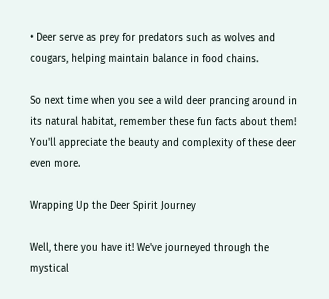• Deer serve as prey for predators such as wolves and cougars, helping maintain balance in food chains.

So next time when you see a wild deer prancing around in its natural habitat, remember these fun facts about them! You'll appreciate the beauty and complexity of these deer even more.

Wrapping Up the Deer Spirit Journey

Well, there you have it! We've journeyed through the mystical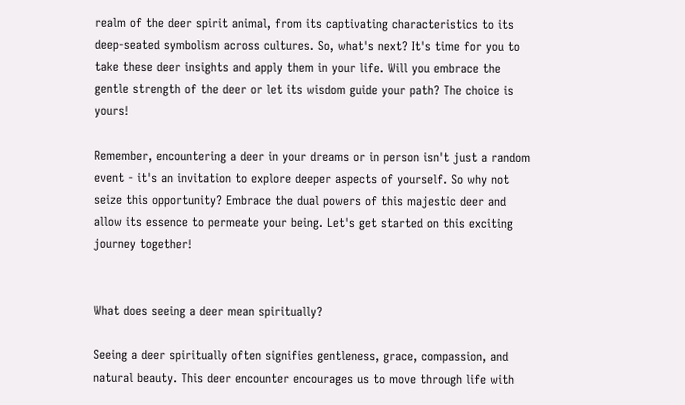realm of the deer spirit animal, from its captivating characteristics to its deep-seated symbolism across cultures. So, what's next? It's time for you to take these deer insights and apply them in your life. Will you embrace the gentle strength of the deer or let its wisdom guide your path? The choice is yours!

Remember, encountering a deer in your dreams or in person isn't just a random event - it's an invitation to explore deeper aspects of yourself. So why not seize this opportunity? Embrace the dual powers of this majestic deer and allow its essence to permeate your being. Let's get started on this exciting journey together!


What does seeing a deer mean spiritually?

Seeing a deer spiritually often signifies gentleness, grace, compassion, and natural beauty. This deer encounter encourages us to move through life with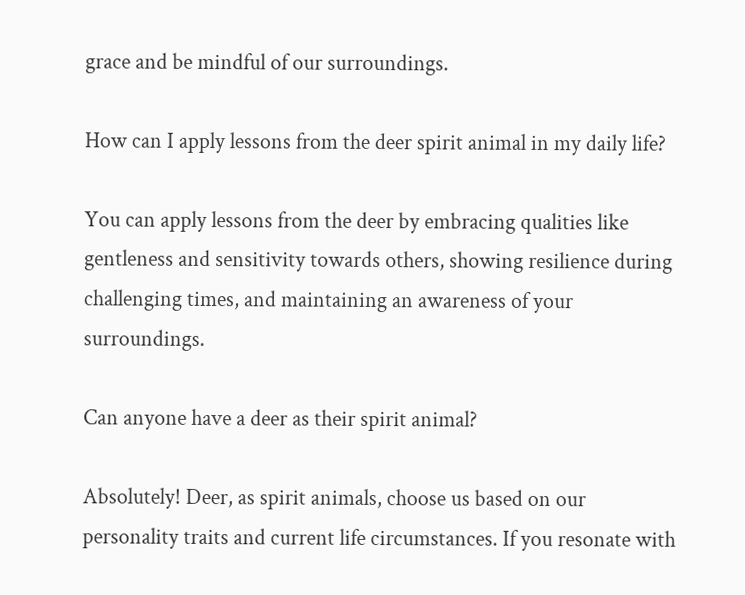grace and be mindful of our surroundings.

How can I apply lessons from the deer spirit animal in my daily life?

You can apply lessons from the deer by embracing qualities like gentleness and sensitivity towards others, showing resilience during challenging times, and maintaining an awareness of your surroundings.

Can anyone have a deer as their spirit animal?

Absolutely! Deer, as spirit animals, choose us based on our personality traits and current life circumstances. If you resonate with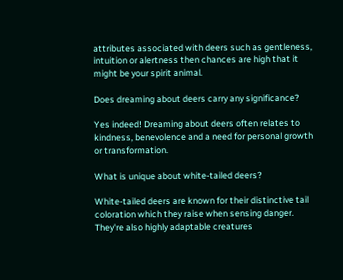attributes associated with deers such as gentleness, intuition or alertness then chances are high that it might be your spirit animal.

Does dreaming about deers carry any significance?

Yes indeed! Dreaming about deers often relates to kindness, benevolence and a need for personal growth or transformation.

What is unique about white-tailed deers?

White-tailed deers are known for their distinctive tail coloration which they raise when sensing danger. They're also highly adaptable creatures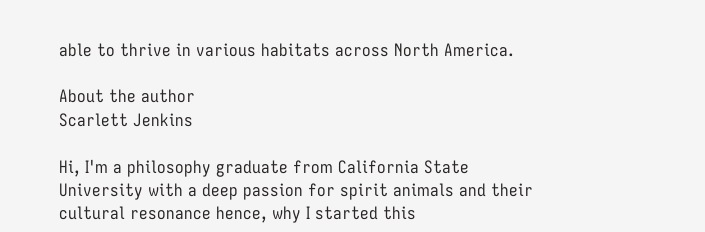able to thrive in various habitats across North America.

About the author
Scarlett Jenkins

Hi, I'm a philosophy graduate from California State University with a deep passion for spirit animals and their cultural resonance hence, why I started this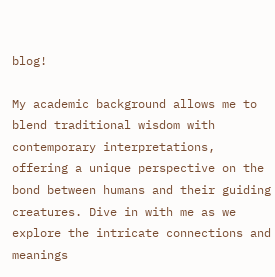blog!

My academic background allows me to blend traditional wisdom with contemporary interpretations, offering a unique perspective on the bond between humans and their guiding creatures. Dive in with me as we explore the intricate connections and meanings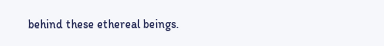behind these ethereal beings.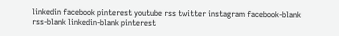linkedin facebook pinterest youtube rss twitter instagram facebook-blank rss-blank linkedin-blank pinterest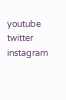youtube twitter instagram